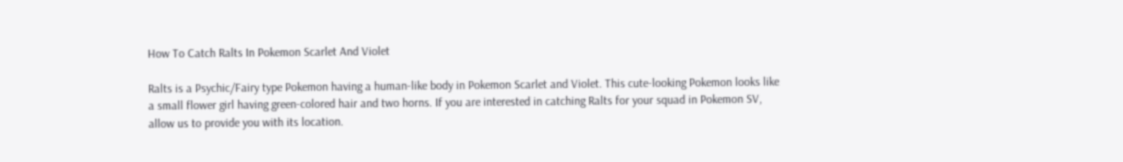How To Catch Ralts In Pokemon Scarlet And Violet

Ralts is a Psychic/Fairy type Pokemon having a human-like body in Pokemon Scarlet and Violet. This cute-looking Pokemon looks like a small flower girl having green-colored hair and two horns. If you are interested in catching Ralts for your squad in Pokemon SV, allow us to provide you with its location.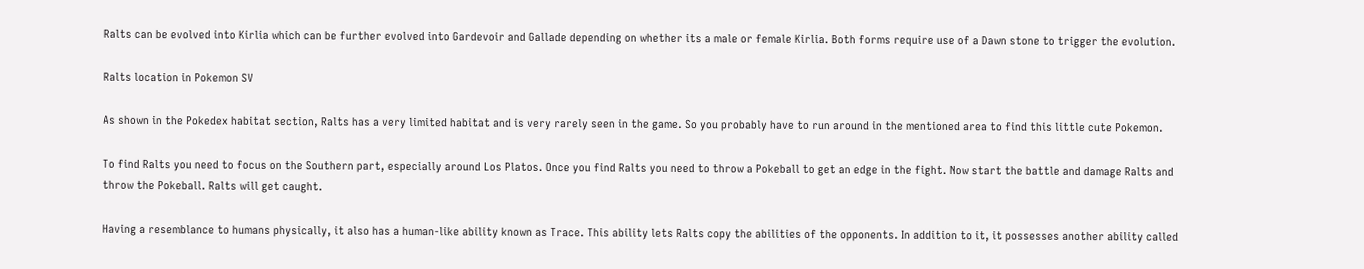Ralts can be evolved into Kirlia which can be further evolved into Gardevoir and Gallade depending on whether its a male or female Kirlia. Both forms require use of a Dawn stone to trigger the evolution.

Ralts location in Pokemon SV

As shown in the Pokedex habitat section, Ralts has a very limited habitat and is very rarely seen in the game. So you probably have to run around in the mentioned area to find this little cute Pokemon.

To find Ralts you need to focus on the Southern part, especially around Los Platos. Once you find Ralts you need to throw a Pokeball to get an edge in the fight. Now start the battle and damage Ralts and throw the Pokeball. Ralts will get caught.

Having a resemblance to humans physically, it also has a human-like ability known as Trace. This ability lets Ralts copy the abilities of the opponents. In addition to it, it possesses another ability called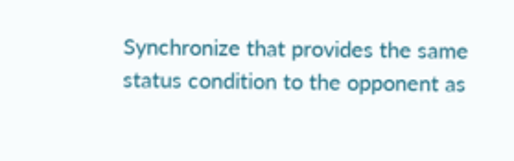Synchronize that provides the same status condition to the opponent as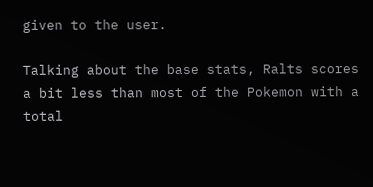given to the user.

Talking about the base stats, Ralts scores a bit less than most of the Pokemon with a total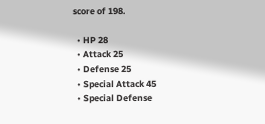score of 198.

  • HP 28
  • Attack 25
  • Defense 25
  • Special Attack 45
  • Special Defense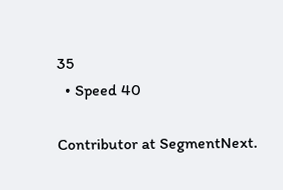35
  • Speed 40

Contributor at SegmentNext.